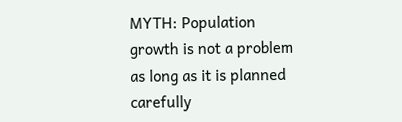MYTH: Population growth is not a problem as long as it is planned carefully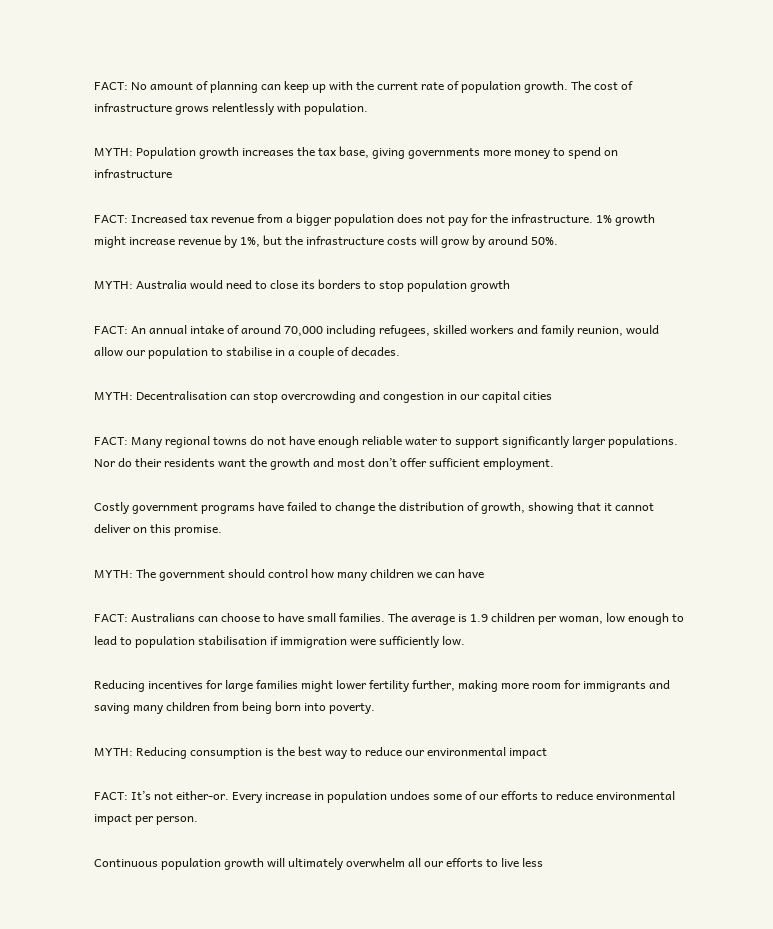FACT: No amount of planning can keep up with the current rate of population growth. The cost of infrastructure grows relentlessly with population.

MYTH: Population growth increases the tax base, giving governments more money to spend on infrastructure

FACT: Increased tax revenue from a bigger population does not pay for the infrastructure. 1% growth might increase revenue by 1%, but the infrastructure costs will grow by around 50%.

MYTH: Australia would need to close its borders to stop population growth

FACT: An annual intake of around 70,000 including refugees, skilled workers and family reunion, would allow our population to stabilise in a couple of decades.

MYTH: Decentralisation can stop overcrowding and congestion in our capital cities

FACT: Many regional towns do not have enough reliable water to support significantly larger populations. Nor do their residents want the growth and most don’t offer sufficient employment.

Costly government programs have failed to change the distribution of growth, showing that it cannot deliver on this promise.

MYTH: The government should control how many children we can have

FACT: Australians can choose to have small families. The average is 1.9 children per woman, low enough to lead to population stabilisation if immigration were sufficiently low.

Reducing incentives for large families might lower fertility further, making more room for immigrants and saving many children from being born into poverty.

MYTH: Reducing consumption is the best way to reduce our environmental impact

FACT: It’s not either-or. Every increase in population undoes some of our efforts to reduce environmental impact per person.

Continuous population growth will ultimately overwhelm all our efforts to live less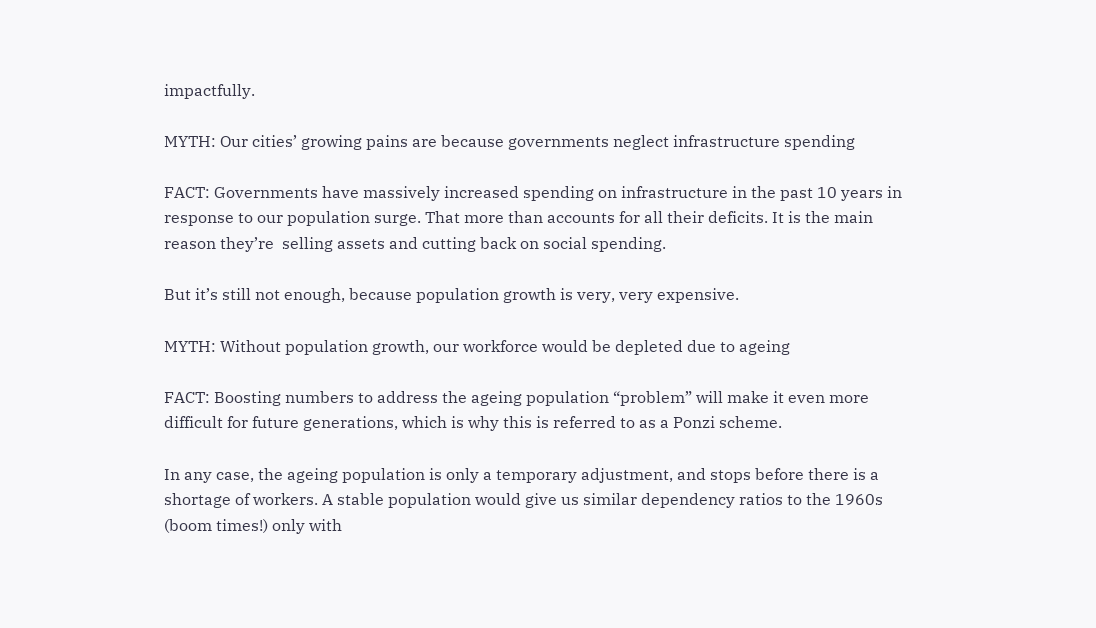impactfully.

MYTH: Our cities’ growing pains are because governments neglect infrastructure spending

FACT: Governments have massively increased spending on infrastructure in the past 10 years in response to our population surge. That more than accounts for all their deficits. It is the main reason they’re  selling assets and cutting back on social spending.

But it’s still not enough, because population growth is very, very expensive.

MYTH: Without population growth, our workforce would be depleted due to ageing

FACT: Boosting numbers to address the ageing population “problem” will make it even more difficult for future generations, which is why this is referred to as a Ponzi scheme.

In any case, the ageing population is only a temporary adjustment, and stops before there is a shortage of workers. A stable population would give us similar dependency ratios to the 1960s (boom times!) only with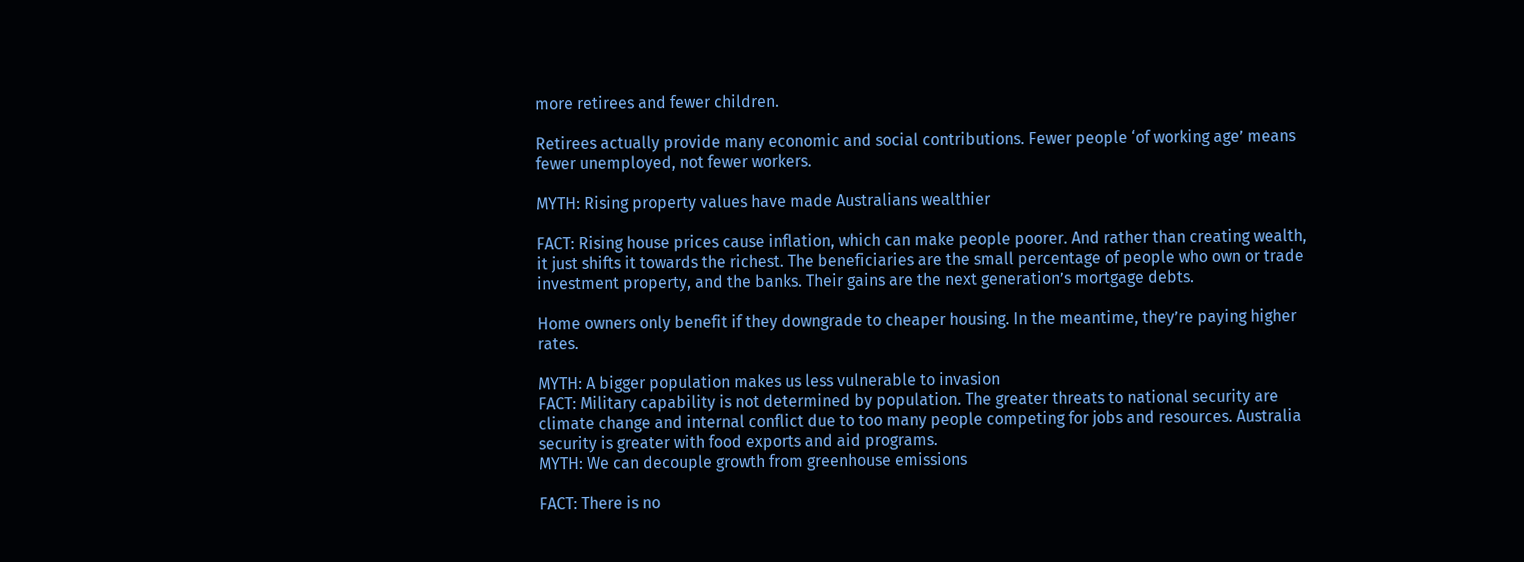more retirees and fewer children.

Retirees actually provide many economic and social contributions. Fewer people ‘of working age’ means fewer unemployed, not fewer workers.

MYTH: Rising property values have made Australians wealthier

FACT: Rising house prices cause inflation, which can make people poorer. And rather than creating wealth, it just shifts it towards the richest. The beneficiaries are the small percentage of people who own or trade investment property, and the banks. Their gains are the next generation’s mortgage debts.

Home owners only benefit if they downgrade to cheaper housing. In the meantime, they’re paying higher rates.

MYTH: A bigger population makes us less vulnerable to invasion
FACT: Military capability is not determined by population. The greater threats to national security are climate change and internal conflict due to too many people competing for jobs and resources. Australia security is greater with food exports and aid programs.
MYTH: We can decouple growth from greenhouse emissions

FACT: There is no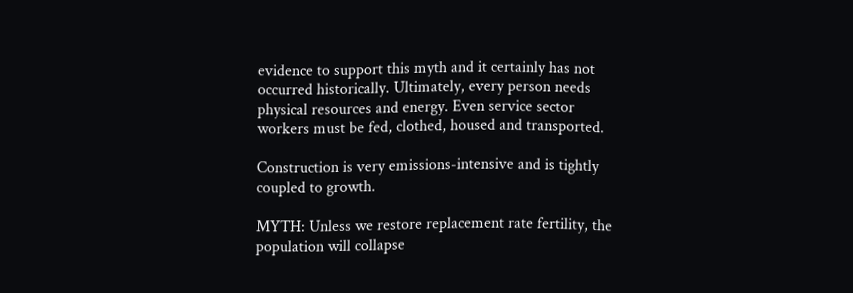evidence to support this myth and it certainly has not occurred historically. Ultimately, every person needs physical resources and energy. Even service sector workers must be fed, clothed, housed and transported.

Construction is very emissions-intensive and is tightly coupled to growth.

MYTH: Unless we restore replacement rate fertility, the population will collapse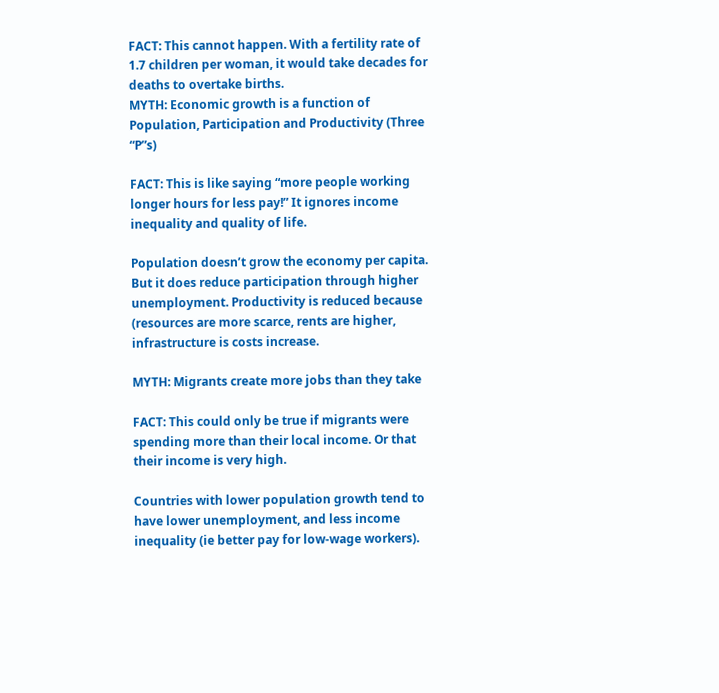FACT: This cannot happen. With a fertility rate of 1.7 children per woman, it would take decades for deaths to overtake births.
MYTH: Economic growth is a function of Population, Participation and Productivity (Three “P”s)

FACT: This is like saying “more people working longer hours for less pay!” It ignores income inequality and quality of life.

Population doesn’t grow the economy per capita. But it does reduce participation through higher unemployment. Productivity is reduced because (resources are more scarce, rents are higher, infrastructure is costs increase.

MYTH: Migrants create more jobs than they take

FACT: This could only be true if migrants were spending more than their local income. Or that their income is very high.

Countries with lower population growth tend to have lower unemployment, and less income inequality (ie better pay for low-wage workers).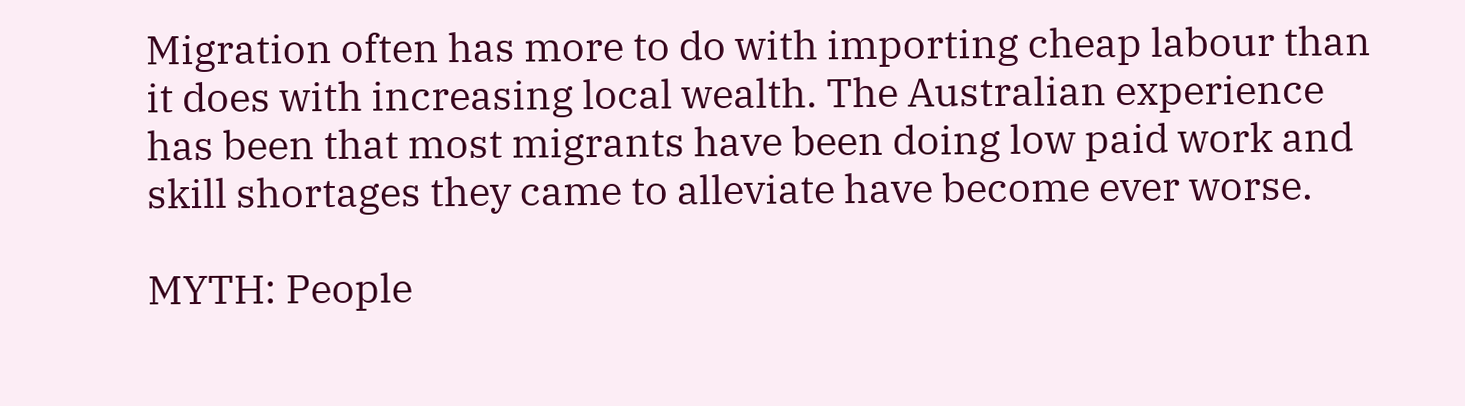Migration often has more to do with importing cheap labour than it does with increasing local wealth. The Australian experience has been that most migrants have been doing low paid work and skill shortages they came to alleviate have become ever worse.

MYTH: People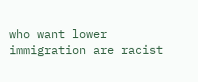who want lower immigration are racist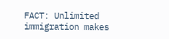FACT: Unlimited immigration makes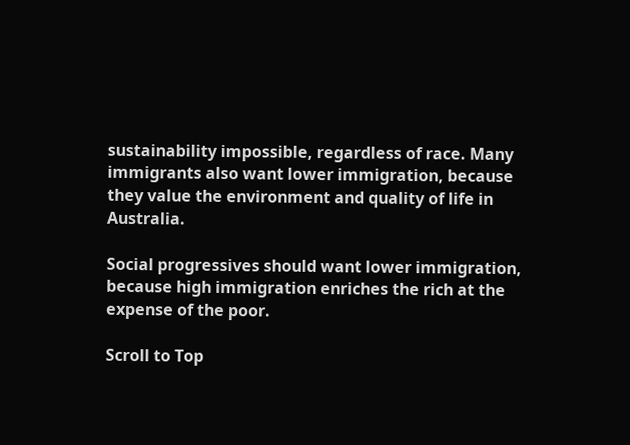sustainability impossible, regardless of race. Many immigrants also want lower immigration, because they value the environment and quality of life in Australia.

Social progressives should want lower immigration, because high immigration enriches the rich at the expense of the poor.

Scroll to Top